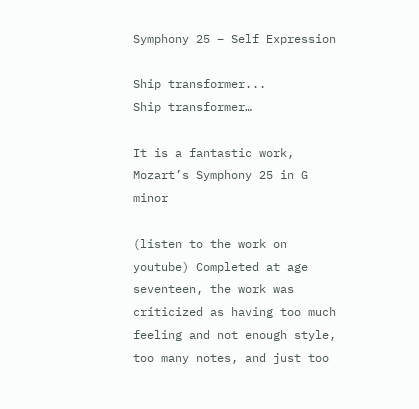Symphony 25 – Self Expression

Ship transformer...
Ship transformer…

It is a fantastic work, Mozart’s Symphony 25 in G minor

(listen to the work on youtube) Completed at age seventeen, the work was criticized as having too much feeling and not enough style, too many notes, and just too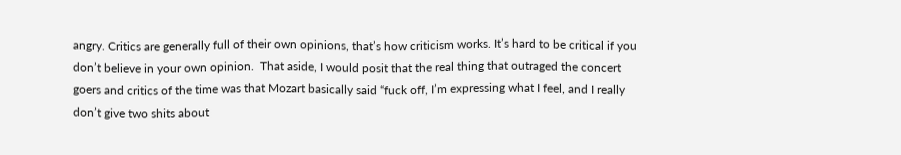angry. Critics are generally full of their own opinions, that’s how criticism works. It’s hard to be critical if you don’t believe in your own opinion.  That aside, I would posit that the real thing that outraged the concert goers and critics of the time was that Mozart basically said “fuck off, I’m expressing what I feel, and I really don’t give two shits about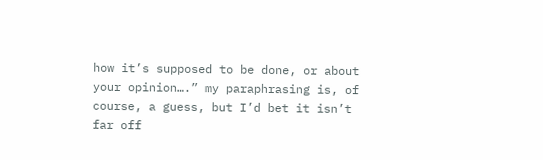how it’s supposed to be done, or about your opinion….” my paraphrasing is, of course, a guess, but I’d bet it isn’t far off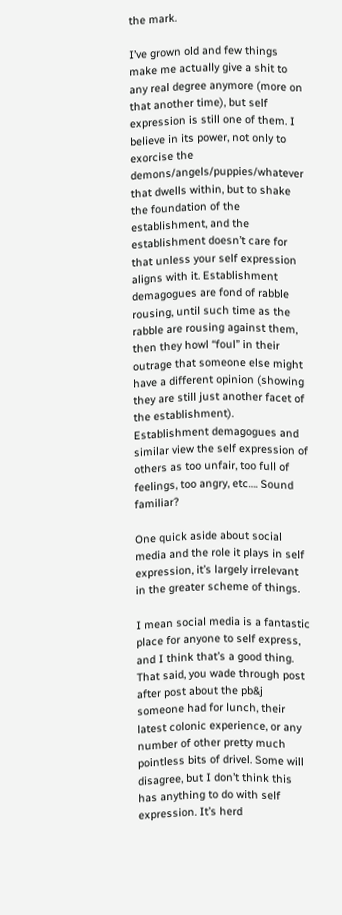the mark.

I’ve grown old and few things make me actually give a shit to any real degree anymore (more on that another time), but self expression is still one of them. I believe in its power, not only to  exorcise the demons/angels/puppies/whatever that dwells within, but to shake the foundation of the establishment, and the establishment doesn’t care for that unless your self expression aligns with it. Establishment demagogues are fond of rabble rousing, until such time as the rabble are rousing against them, then they howl “foul” in their outrage that someone else might have a different opinion (showing they are still just another facet of the establishment). Establishment demagogues and similar view the self expression of others as too unfair, too full of feelings, too angry, etc…. Sound familiar?

One quick aside about social media and the role it plays in self expression, it’s largely irrelevant in the greater scheme of things.

I mean social media is a fantastic place for anyone to self express, and I think that’s a good thing. That said, you wade through post after post about the pb&j someone had for lunch, their latest colonic experience, or any number of other pretty much pointless bits of drivel. Some will disagree, but I don’t think this has anything to do with self expression. It’s herd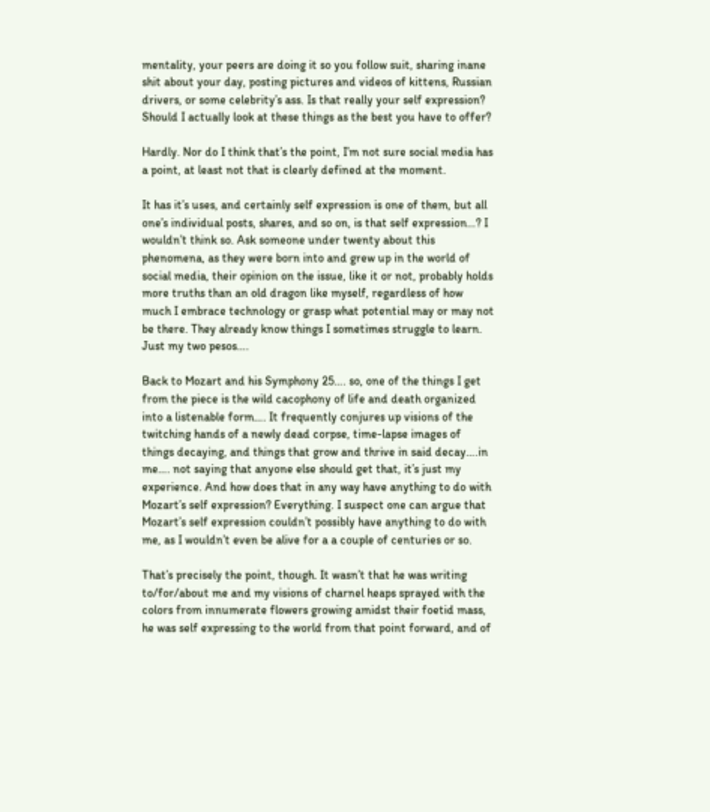mentality, your peers are doing it so you follow suit, sharing inane shit about your day, posting pictures and videos of kittens, Russian drivers, or some celebrity’s ass. Is that really your self expression? Should I actually look at these things as the best you have to offer?

Hardly. Nor do I think that’s the point, I’m not sure social media has a point, at least not that is clearly defined at the moment.

It has it’s uses, and certainly self expression is one of them, but all one’s individual posts, shares, and so on, is that self expression…? I wouldn’t think so. Ask someone under twenty about this phenomena, as they were born into and grew up in the world of social media, their opinion on the issue, like it or not, probably holds more truths than an old dragon like myself, regardless of how much I embrace technology or grasp what potential may or may not be there. They already know things I sometimes struggle to learn. Just my two pesos….

Back to Mozart and his Symphony 25…. so, one of the things I get from the piece is the wild cacophony of life and death organized into a listenable form…. It frequently conjures up visions of the twitching hands of a newly dead corpse, time-lapse images of things decaying, and things that grow and thrive in said decay….in me…. not saying that anyone else should get that, it’s just my experience. And how does that in any way have anything to do with Mozart’s self expression? Everything. I suspect one can argue that Mozart’s self expression couldn’t possibly have anything to do with me, as I wouldn’t even be alive for a a couple of centuries or so.

That’s precisely the point, though. It wasn’t that he was writing to/for/about me and my visions of charnel heaps sprayed with the colors from innumerate flowers growing amidst their foetid mass, he was self expressing to the world from that point forward, and of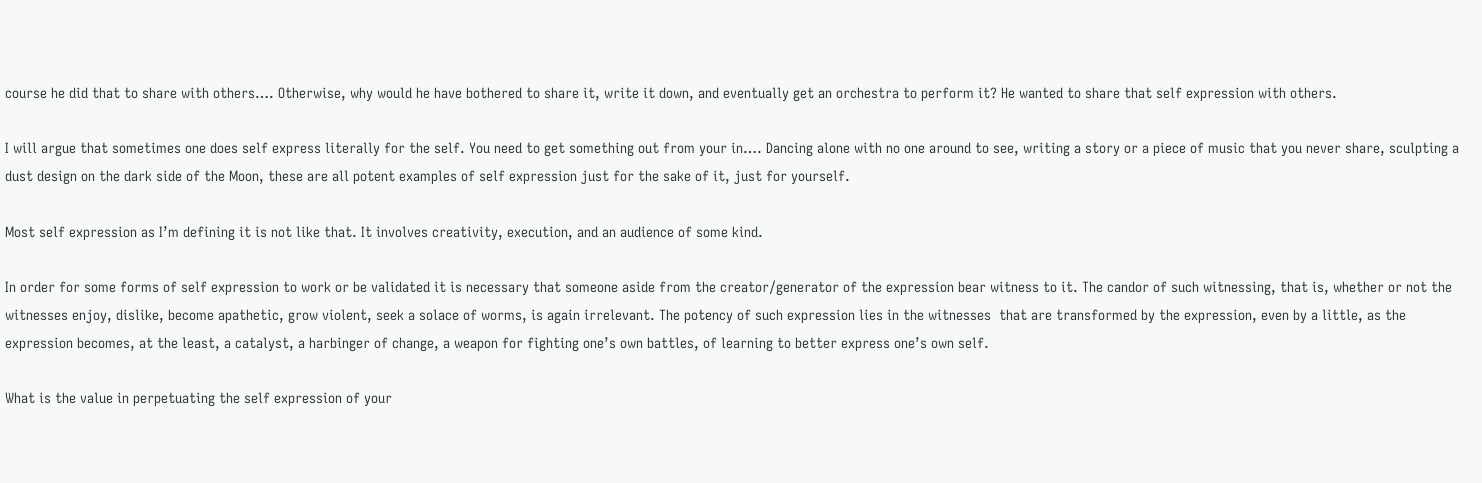course he did that to share with others…. Otherwise, why would he have bothered to share it, write it down, and eventually get an orchestra to perform it? He wanted to share that self expression with others.

I will argue that sometimes one does self express literally for the self. You need to get something out from your in…. Dancing alone with no one around to see, writing a story or a piece of music that you never share, sculpting a dust design on the dark side of the Moon, these are all potent examples of self expression just for the sake of it, just for yourself.

Most self expression as I’m defining it is not like that. It involves creativity, execution, and an audience of some kind.

In order for some forms of self expression to work or be validated it is necessary that someone aside from the creator/generator of the expression bear witness to it. The candor of such witnessing, that is, whether or not the witnesses enjoy, dislike, become apathetic, grow violent, seek a solace of worms, is again irrelevant. The potency of such expression lies in the witnesses  that are transformed by the expression, even by a little, as the expression becomes, at the least, a catalyst, a harbinger of change, a weapon for fighting one’s own battles, of learning to better express one’s own self.

What is the value in perpetuating the self expression of your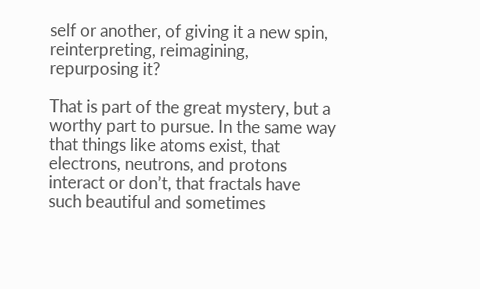self or another, of giving it a new spin, reinterpreting, reimagining, repurposing it?

That is part of the great mystery, but a worthy part to pursue. In the same way that things like atoms exist, that electrons, neutrons, and protons interact or don’t, that fractals have such beautiful and sometimes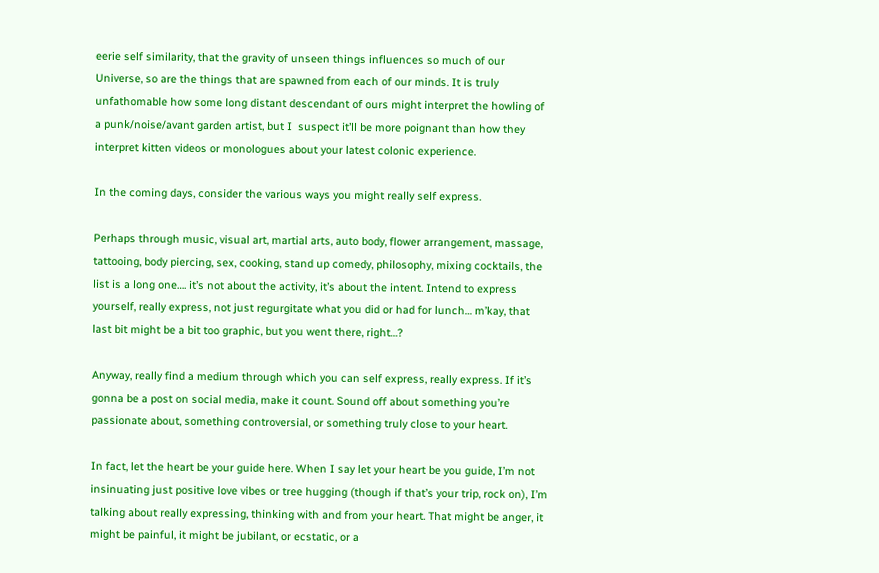eerie self similarity, that the gravity of unseen things influences so much of our Universe, so are the things that are spawned from each of our minds. It is truly unfathomable how some long distant descendant of ours might interpret the howling of a punk/noise/avant garden artist, but I  suspect it’ll be more poignant than how they interpret kitten videos or monologues about your latest colonic experience.

In the coming days, consider the various ways you might really self express.

Perhaps through music, visual art, martial arts, auto body, flower arrangement, massage, tattooing, body piercing, sex, cooking, stand up comedy, philosophy, mixing cocktails, the list is a long one…. it’s not about the activity, it’s about the intent. Intend to express yourself, really express, not just regurgitate what you did or had for lunch… m’kay, that last bit might be a bit too graphic, but you went there, right…?

Anyway, really find a medium through which you can self express, really express. If it’s gonna be a post on social media, make it count. Sound off about something you’re passionate about, something controversial, or something truly close to your heart.

In fact, let the heart be your guide here. When I say let your heart be you guide, I’m not insinuating just positive love vibes or tree hugging (though if that’s your trip, rock on), I’m talking about really expressing, thinking with and from your heart. That might be anger, it might be painful, it might be jubilant, or ecstatic, or a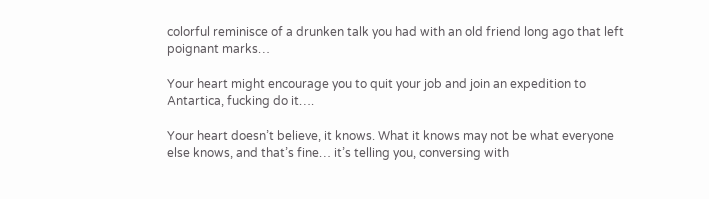colorful reminisce of a drunken talk you had with an old friend long ago that left poignant marks…

Your heart might encourage you to quit your job and join an expedition to Antartica, fucking do it….

Your heart doesn’t believe, it knows. What it knows may not be what everyone else knows, and that’s fine… it’s telling you, conversing with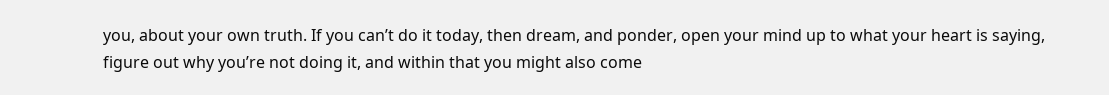you, about your own truth. If you can’t do it today, then dream, and ponder, open your mind up to what your heart is saying, figure out why you’re not doing it, and within that you might also come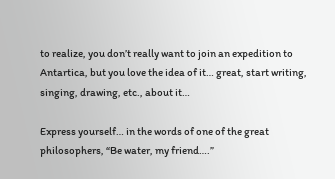to realize, you don’t really want to join an expedition to Antartica, but you love the idea of it… great, start writing, singing, drawing, etc., about it…

Express yourself… in the words of one of the great philosophers, “Be water, my friend….”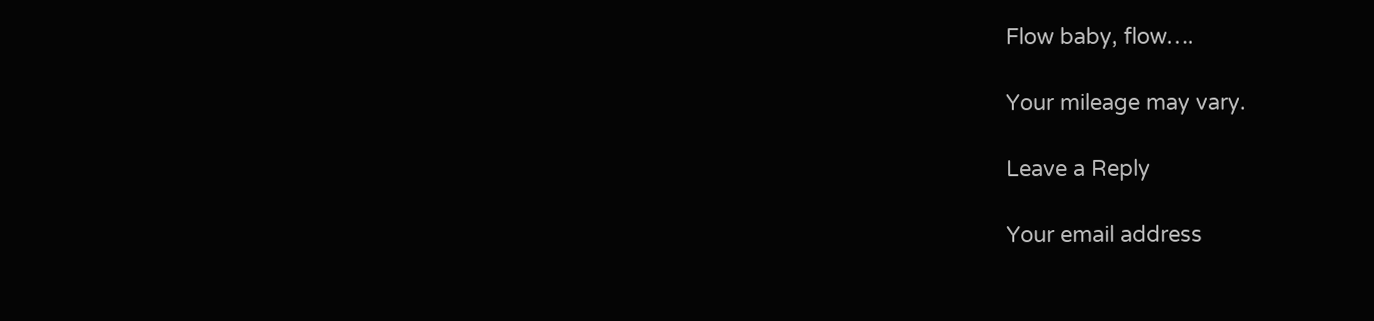Flow baby, flow….

Your mileage may vary.

Leave a Reply

Your email address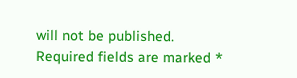will not be published. Required fields are marked *